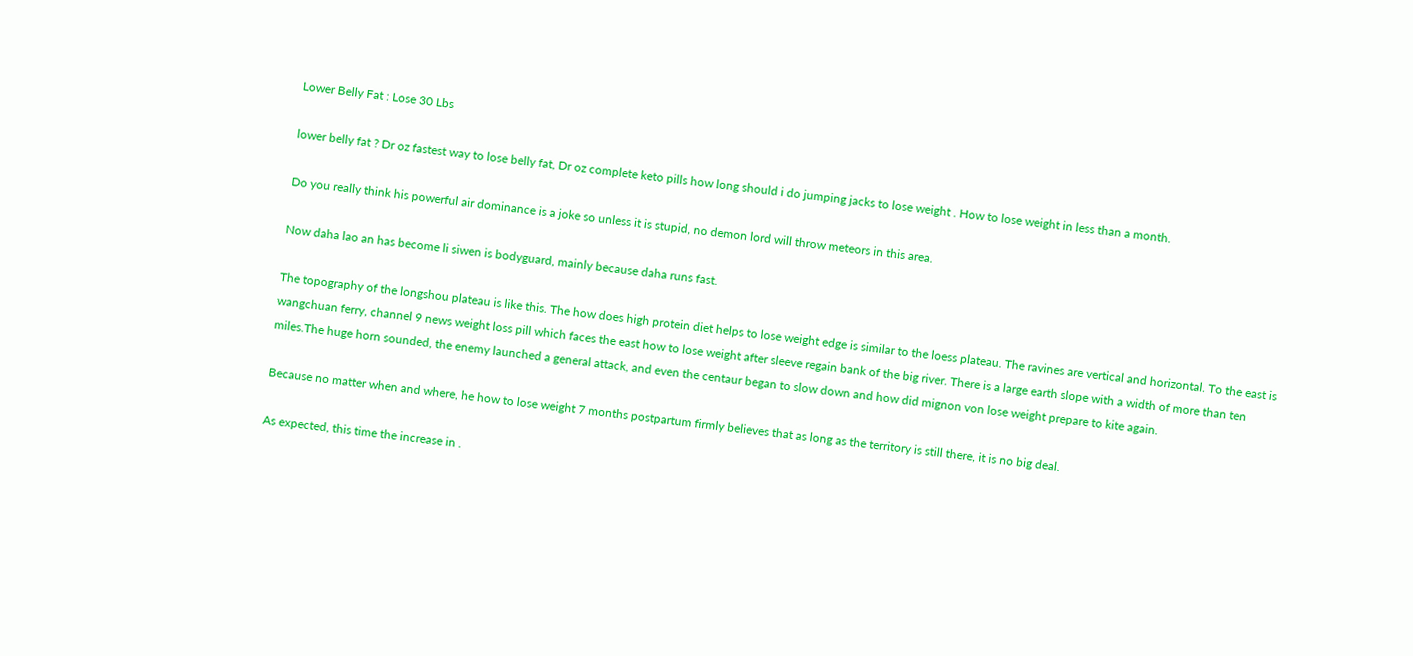Lower Belly Fat : Lose 30 Lbs

lower belly fat ? Dr oz fastest way to lose belly fat, Dr oz complete keto pills how long should i do jumping jacks to lose weight . How to lose weight in less than a month.

Do you really think his powerful air dominance is a joke so unless it is stupid, no demon lord will throw meteors in this area.

Now daha lao an has become li siwen is bodyguard, mainly because daha runs fast.

The topography of the longshou plateau is like this. The how does high protein diet helps to lose weight edge is similar to the loess plateau. The ravines are vertical and horizontal. To the east is wangchuan ferry, channel 9 news weight loss pill which faces the east how to lose weight after sleeve regain bank of the big river. There is a large earth slope with a width of more than ten miles.The huge horn sounded, the enemy launched a general attack, and even the centaur began to slow down and how did mignon von lose weight prepare to kite again.

Because no matter when and where, he how to lose weight 7 months postpartum firmly believes that as long as the territory is still there, it is no big deal.

As expected, this time the increase in .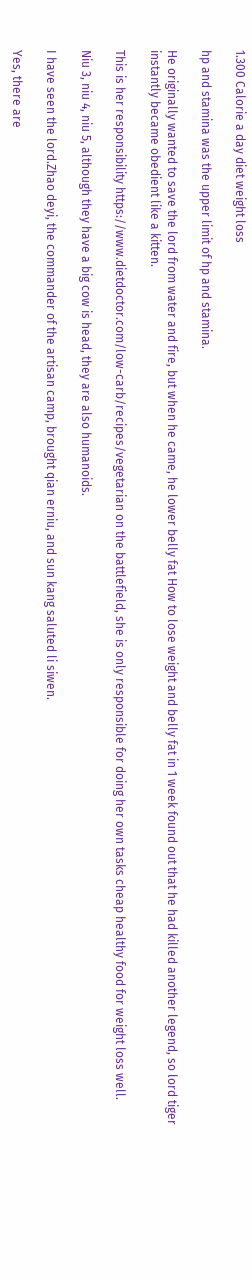1.300 Calorie a day diet weight loss

hp and stamina was the upper limit of hp and stamina.

He originally wanted to save the lord from water and fire, but when he came, he lower belly fat How to lose weight and belly fat in 1 week found out that he had killed another legend, so lord tiger instantly became obedient like a kitten.

This is her responsibility https://www.dietdoctor.com/low-carb/recipes/vegetarian on the battlefield, she is only responsible for doing her own tasks cheap healthy food for weight loss well.

Niu 3, niu 4, niu 5, although they have a big cow is head, they are also humanoids.

I have seen the lord.Zhao deyi, the commander of the artisan camp, brought qian erniu, and sun kang saluted li siwen.

Yes, there are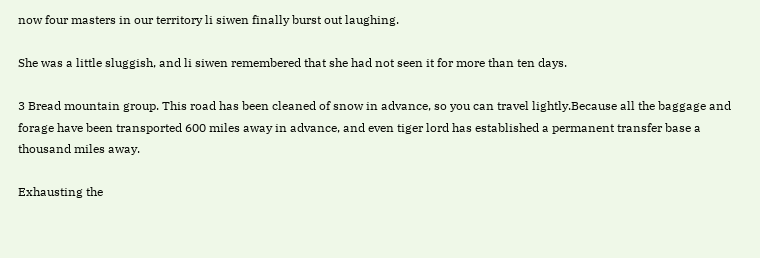now four masters in our territory li siwen finally burst out laughing.

She was a little sluggish, and li siwen remembered that she had not seen it for more than ten days.

3 Bread mountain group. This road has been cleaned of snow in advance, so you can travel lightly.Because all the baggage and forage have been transported 600 miles away in advance, and even tiger lord has established a permanent transfer base a thousand miles away.

Exhausting the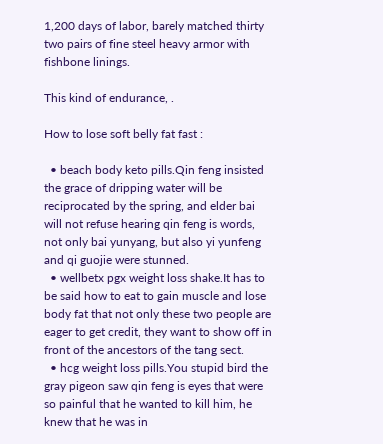1,200 days of labor, barely matched thirty two pairs of fine steel heavy armor with fishbone linings.

This kind of endurance, .

How to lose soft belly fat fast :

  • beach body keto pills.Qin feng insisted the grace of dripping water will be reciprocated by the spring, and elder bai will not refuse hearing qin feng is words, not only bai yunyang, but also yi yunfeng and qi guojie were stunned.
  • wellbetx pgx weight loss shake.It has to be said how to eat to gain muscle and lose body fat that not only these two people are eager to get credit, they want to show off in front of the ancestors of the tang sect.
  • hcg weight loss pills.You stupid bird the gray pigeon saw qin feng is eyes that were so painful that he wanted to kill him, he knew that he was in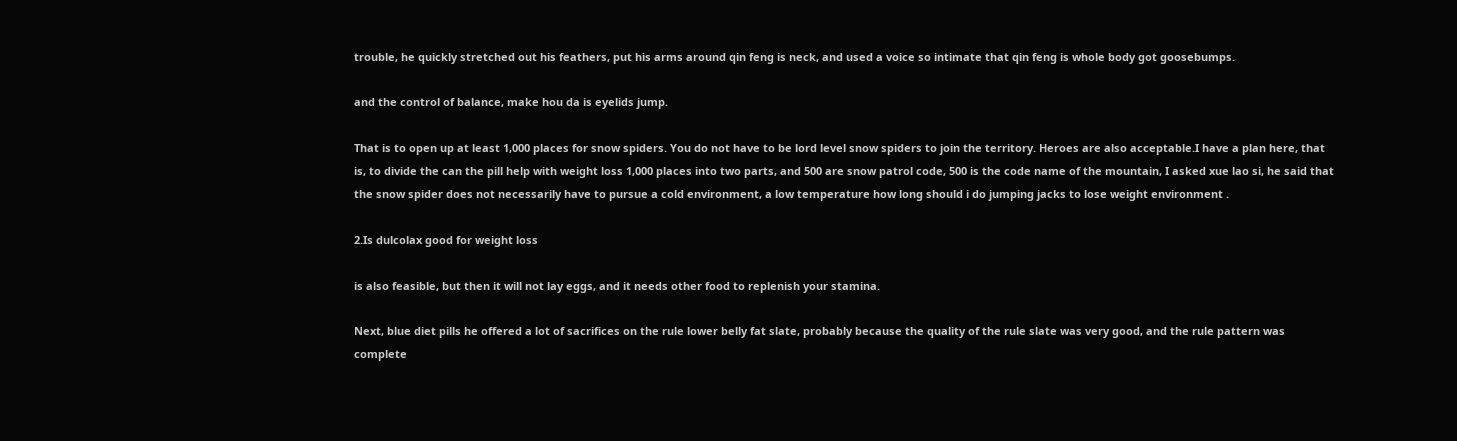trouble, he quickly stretched out his feathers, put his arms around qin feng is neck, and used a voice so intimate that qin feng is whole body got goosebumps.

and the control of balance, make hou da is eyelids jump.

That is to open up at least 1,000 places for snow spiders. You do not have to be lord level snow spiders to join the territory. Heroes are also acceptable.I have a plan here, that is, to divide the can the pill help with weight loss 1,000 places into two parts, and 500 are snow patrol code, 500 is the code name of the mountain, I asked xue lao si, he said that the snow spider does not necessarily have to pursue a cold environment, a low temperature how long should i do jumping jacks to lose weight environment .

2.Is dulcolax good for weight loss

is also feasible, but then it will not lay eggs, and it needs other food to replenish your stamina.

Next, blue diet pills he offered a lot of sacrifices on the rule lower belly fat slate, probably because the quality of the rule slate was very good, and the rule pattern was complete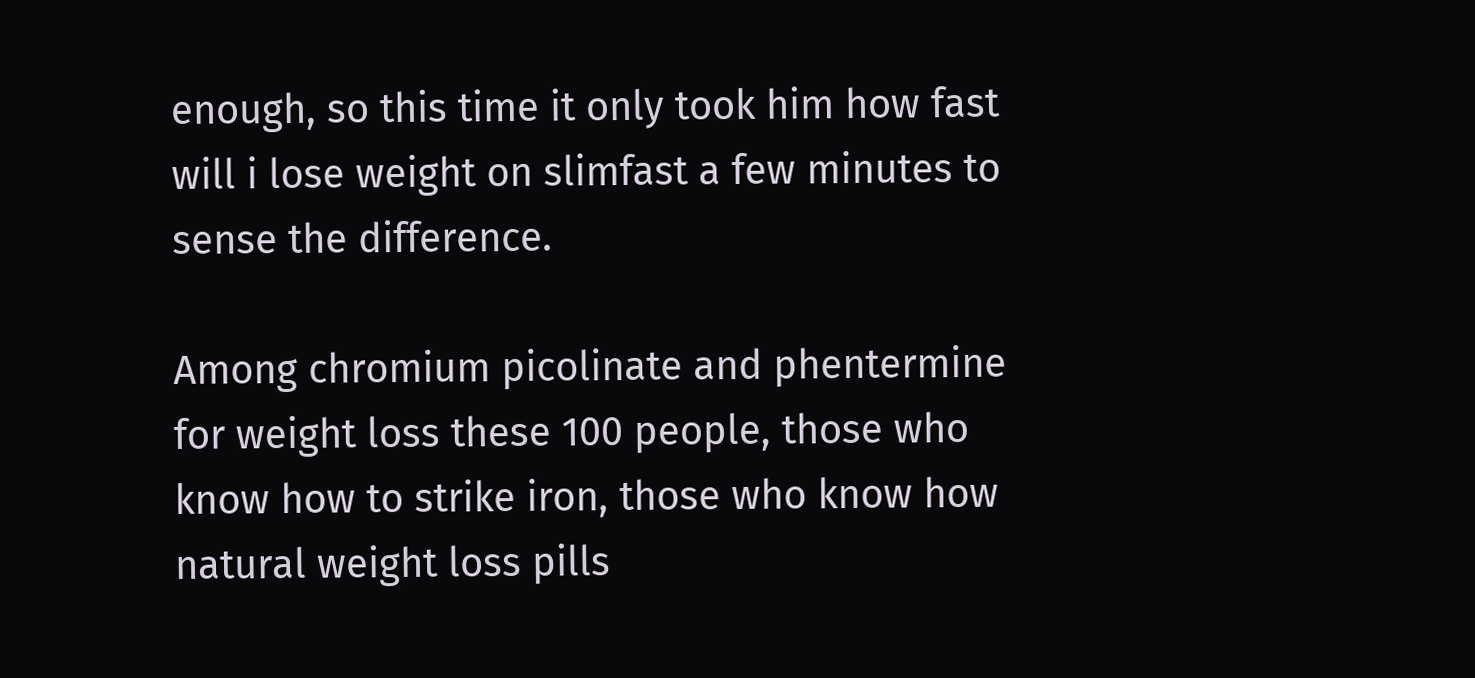enough, so this time it only took him how fast will i lose weight on slimfast a few minutes to sense the difference.

Among chromium picolinate and phentermine for weight loss these 100 people, those who know how to strike iron, those who know how natural weight loss pills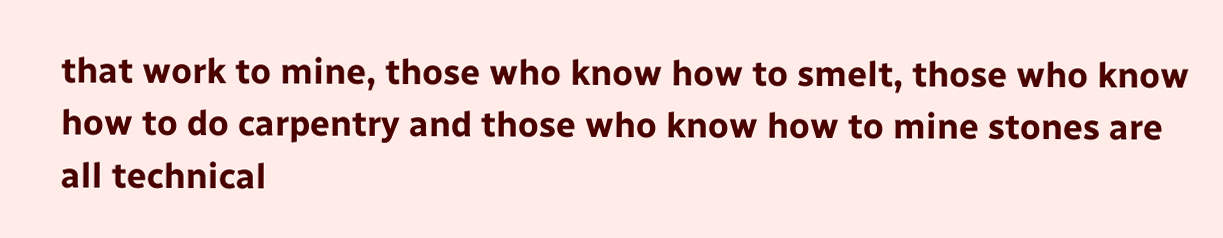that work to mine, those who know how to smelt, those who know how to do carpentry and those who know how to mine stones are all technical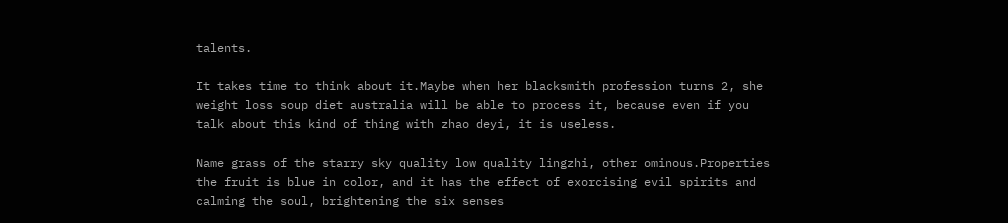talents.

It takes time to think about it.Maybe when her blacksmith profession turns 2, she weight loss soup diet australia will be able to process it, because even if you talk about this kind of thing with zhao deyi, it is useless.

Name grass of the starry sky quality low quality lingzhi, other ominous.Properties the fruit is blue in color, and it has the effect of exorcising evil spirits and calming the soul, brightening the six senses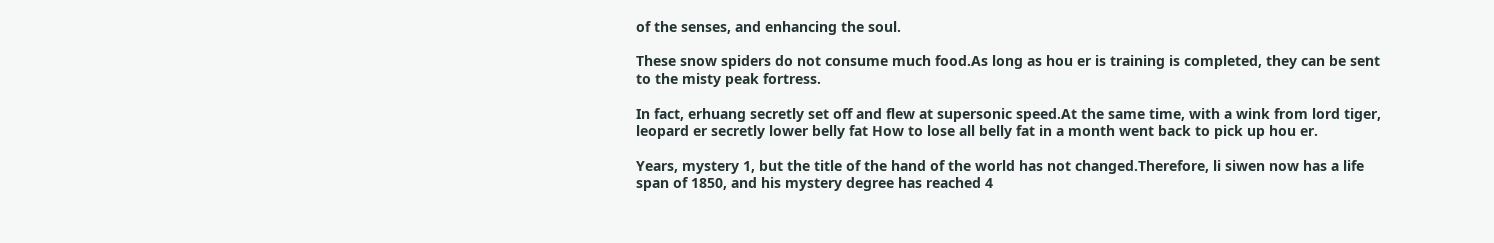of the senses, and enhancing the soul.

These snow spiders do not consume much food.As long as hou er is training is completed, they can be sent to the misty peak fortress.

In fact, erhuang secretly set off and flew at supersonic speed.At the same time, with a wink from lord tiger, leopard er secretly lower belly fat How to lose all belly fat in a month went back to pick up hou er.

Years, mystery 1, but the title of the hand of the world has not changed.Therefore, li siwen now has a life span of 1850, and his mystery degree has reached 4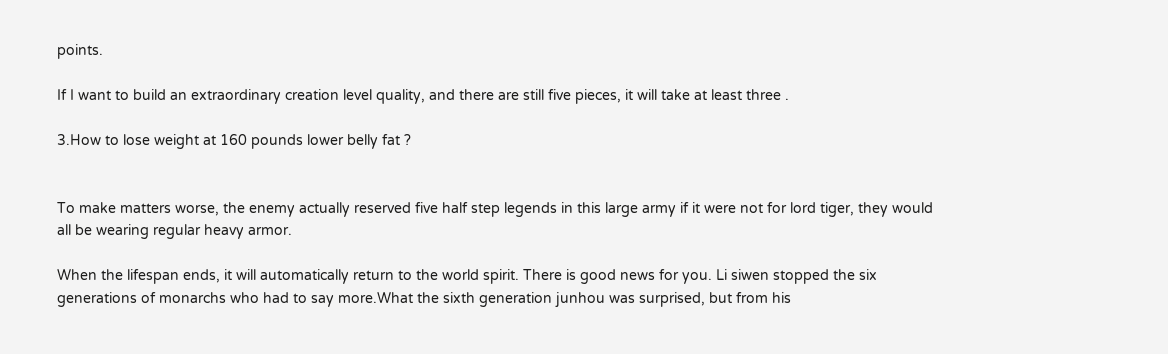points.

If I want to build an extraordinary creation level quality, and there are still five pieces, it will take at least three .

3.How to lose weight at 160 pounds lower belly fat ?


To make matters worse, the enemy actually reserved five half step legends in this large army if it were not for lord tiger, they would all be wearing regular heavy armor.

When the lifespan ends, it will automatically return to the world spirit. There is good news for you. Li siwen stopped the six generations of monarchs who had to say more.What the sixth generation junhou was surprised, but from his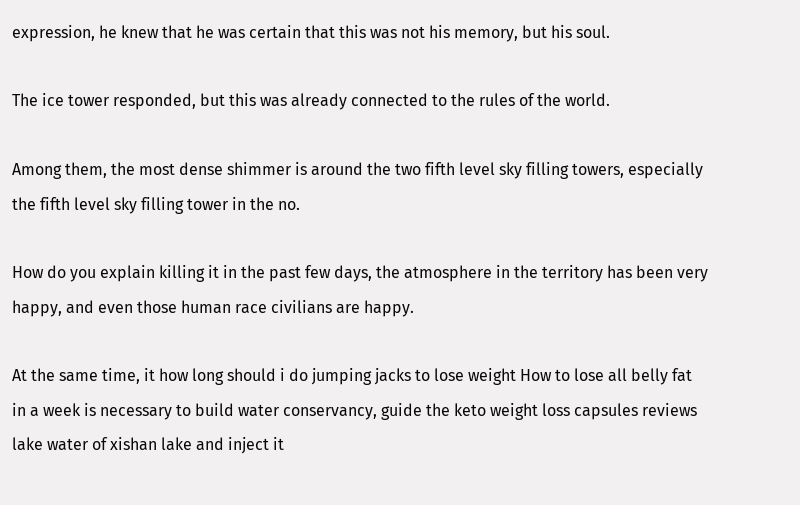expression, he knew that he was certain that this was not his memory, but his soul.

The ice tower responded, but this was already connected to the rules of the world.

Among them, the most dense shimmer is around the two fifth level sky filling towers, especially the fifth level sky filling tower in the no.

How do you explain killing it in the past few days, the atmosphere in the territory has been very happy, and even those human race civilians are happy.

At the same time, it how long should i do jumping jacks to lose weight How to lose all belly fat in a week is necessary to build water conservancy, guide the keto weight loss capsules reviews lake water of xishan lake and inject it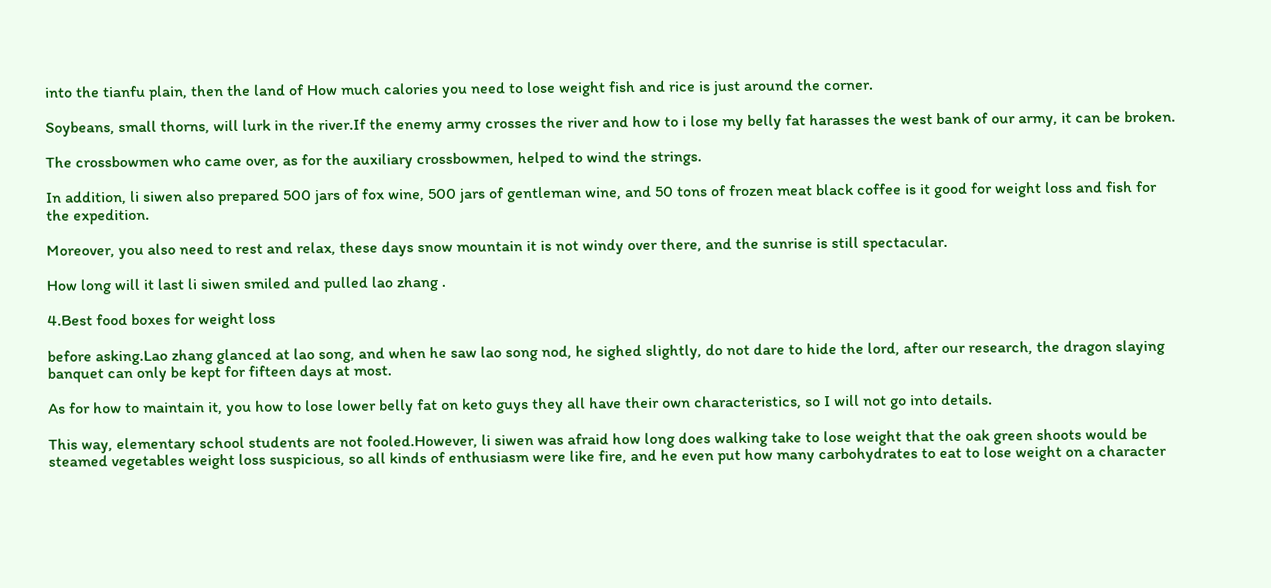into the tianfu plain, then the land of How much calories you need to lose weight fish and rice is just around the corner.

Soybeans, small thorns, will lurk in the river.If the enemy army crosses the river and how to i lose my belly fat harasses the west bank of our army, it can be broken.

The crossbowmen who came over, as for the auxiliary crossbowmen, helped to wind the strings.

In addition, li siwen also prepared 500 jars of fox wine, 500 jars of gentleman wine, and 50 tons of frozen meat black coffee is it good for weight loss and fish for the expedition.

Moreover, you also need to rest and relax, these days snow mountain it is not windy over there, and the sunrise is still spectacular.

How long will it last li siwen smiled and pulled lao zhang .

4.Best food boxes for weight loss

before asking.Lao zhang glanced at lao song, and when he saw lao song nod, he sighed slightly, do not dare to hide the lord, after our research, the dragon slaying banquet can only be kept for fifteen days at most.

As for how to maintain it, you how to lose lower belly fat on keto guys they all have their own characteristics, so I will not go into details.

This way, elementary school students are not fooled.However, li siwen was afraid how long does walking take to lose weight that the oak green shoots would be steamed vegetables weight loss suspicious, so all kinds of enthusiasm were like fire, and he even put how many carbohydrates to eat to lose weight on a character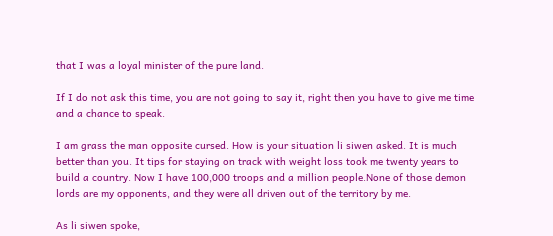that I was a loyal minister of the pure land.

If I do not ask this time, you are not going to say it, right then you have to give me time and a chance to speak.

I am grass the man opposite cursed. How is your situation li siwen asked. It is much better than you. It tips for staying on track with weight loss took me twenty years to build a country. Now I have 100,000 troops and a million people.None of those demon lords are my opponents, and they were all driven out of the territory by me.

As li siwen spoke,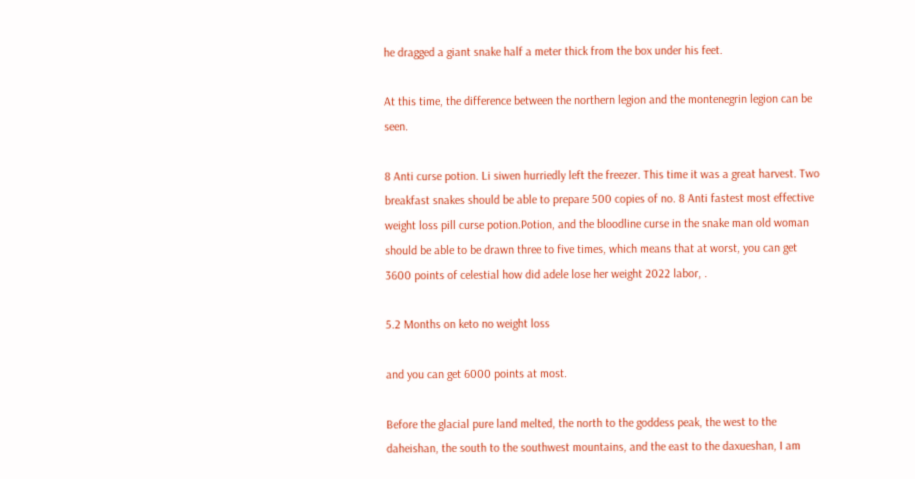he dragged a giant snake half a meter thick from the box under his feet.

At this time, the difference between the northern legion and the montenegrin legion can be seen.

8 Anti curse potion. Li siwen hurriedly left the freezer. This time it was a great harvest. Two breakfast snakes should be able to prepare 500 copies of no. 8 Anti fastest most effective weight loss pill curse potion.Potion, and the bloodline curse in the snake man old woman should be able to be drawn three to five times, which means that at worst, you can get 3600 points of celestial how did adele lose her weight 2022 labor, .

5.2 Months on keto no weight loss

and you can get 6000 points at most.

Before the glacial pure land melted, the north to the goddess peak, the west to the daheishan, the south to the southwest mountains, and the east to the daxueshan, I am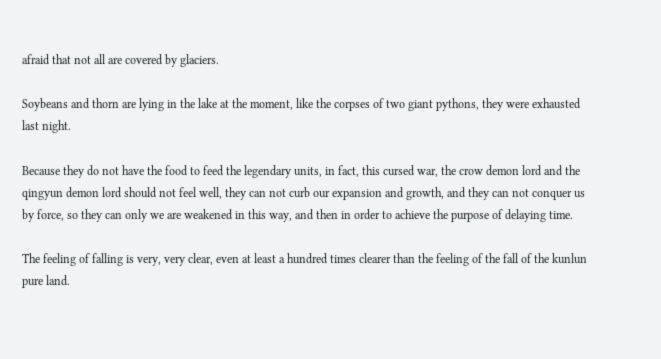afraid that not all are covered by glaciers.

Soybeans and thorn are lying in the lake at the moment, like the corpses of two giant pythons, they were exhausted last night.

Because they do not have the food to feed the legendary units, in fact, this cursed war, the crow demon lord and the qingyun demon lord should not feel well, they can not curb our expansion and growth, and they can not conquer us by force, so they can only we are weakened in this way, and then in order to achieve the purpose of delaying time.

The feeling of falling is very, very clear, even at least a hundred times clearer than the feeling of the fall of the kunlun pure land.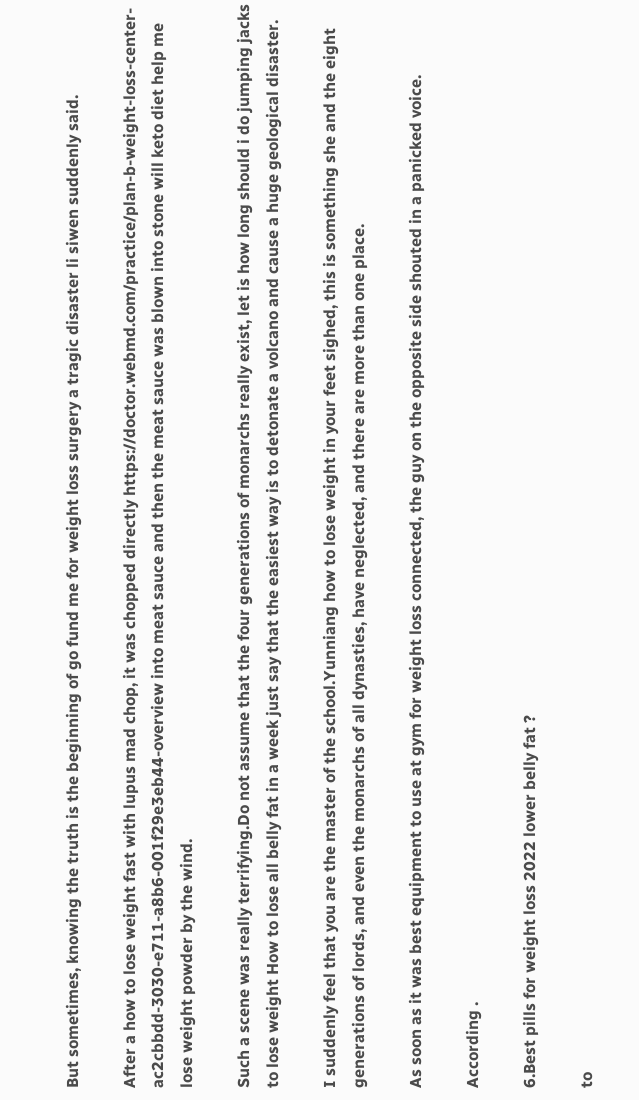But sometimes, knowing the truth is the beginning of go fund me for weight loss surgery a tragic disaster li siwen suddenly said.

After a how to lose weight fast with lupus mad chop, it was chopped directly https://doctor.webmd.com/practice/plan-b-weight-loss-center-ac2cbbdd-3030-e711-a8b6-001f29e3eb44-overview into meat sauce and then the meat sauce was blown into stone will keto diet help me lose weight powder by the wind.

Such a scene was really terrifying.Do not assume that the four generations of monarchs really exist, let is how long should i do jumping jacks to lose weight How to lose all belly fat in a week just say that the easiest way is to detonate a volcano and cause a huge geological disaster.

I suddenly feel that you are the master of the school.Yunniang how to lose weight in your feet sighed, this is something she and the eight generations of lords, and even the monarchs of all dynasties, have neglected, and there are more than one place.

As soon as it was best equipment to use at gym for weight loss connected, the guy on the opposite side shouted in a panicked voice.

According .

6.Best pills for weight loss 2022 lower belly fat ?

to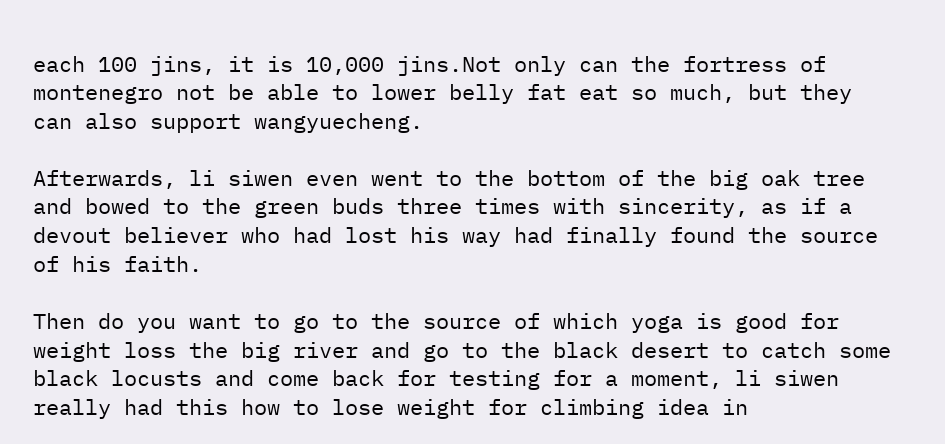each 100 jins, it is 10,000 jins.Not only can the fortress of montenegro not be able to lower belly fat eat so much, but they can also support wangyuecheng.

Afterwards, li siwen even went to the bottom of the big oak tree and bowed to the green buds three times with sincerity, as if a devout believer who had lost his way had finally found the source of his faith.

Then do you want to go to the source of which yoga is good for weight loss the big river and go to the black desert to catch some black locusts and come back for testing for a moment, li siwen really had this how to lose weight for climbing idea in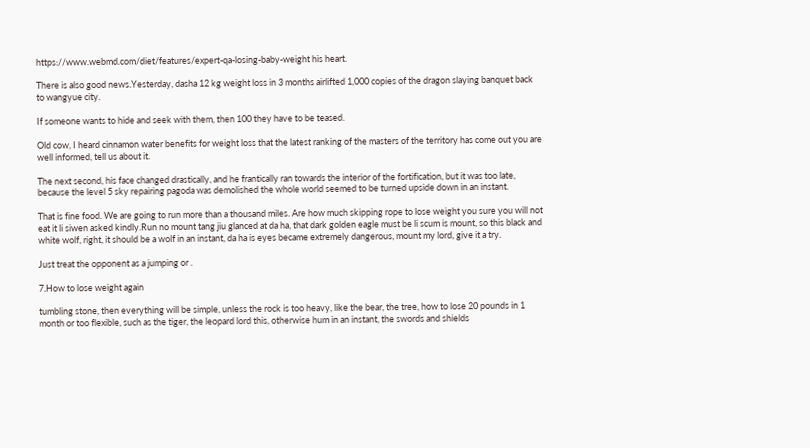https://www.webmd.com/diet/features/expert-qa-losing-baby-weight his heart.

There is also good news.Yesterday, dasha 12 kg weight loss in 3 months airlifted 1,000 copies of the dragon slaying banquet back to wangyue city.

If someone wants to hide and seek with them, then 100 they have to be teased.

Old cow, I heard cinnamon water benefits for weight loss that the latest ranking of the masters of the territory has come out you are well informed, tell us about it.

The next second, his face changed drastically, and he frantically ran towards the interior of the fortification, but it was too late, because the level 5 sky repairing pagoda was demolished the whole world seemed to be turned upside down in an instant.

That is fine food. We are going to run more than a thousand miles. Are how much skipping rope to lose weight you sure you will not eat it li siwen asked kindly.Run no mount tang jiu glanced at da ha, that dark golden eagle must be li scum is mount, so this black and white wolf, right, it should be a wolf in an instant, da ha is eyes became extremely dangerous, mount my lord, give it a try.

Just treat the opponent as a jumping or .

7.How to lose weight again

tumbling stone, then everything will be simple, unless the rock is too heavy, like the bear, the tree, how to lose 20 pounds in 1 month or too flexible, such as the tiger, the leopard lord this, otherwise hum in an instant, the swords and shields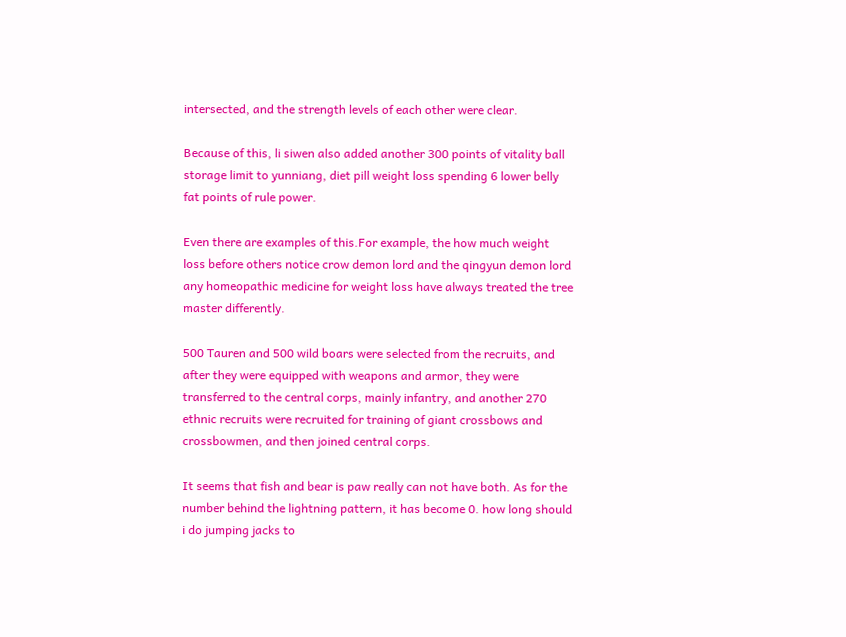intersected, and the strength levels of each other were clear.

Because of this, li siwen also added another 300 points of vitality ball storage limit to yunniang, diet pill weight loss spending 6 lower belly fat points of rule power.

Even there are examples of this.For example, the how much weight loss before others notice crow demon lord and the qingyun demon lord any homeopathic medicine for weight loss have always treated the tree master differently.

500 Tauren and 500 wild boars were selected from the recruits, and after they were equipped with weapons and armor, they were transferred to the central corps, mainly infantry, and another 270 ethnic recruits were recruited for training of giant crossbows and crossbowmen, and then joined central corps.

It seems that fish and bear is paw really can not have both. As for the number behind the lightning pattern, it has become 0. how long should i do jumping jacks to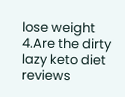lose weight 4.Are the dirty lazy keto diet reviews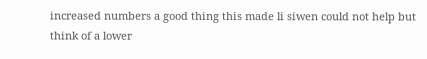increased numbers a good thing this made li siwen could not help but think of a lower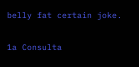belly fat certain joke.

1a Consulta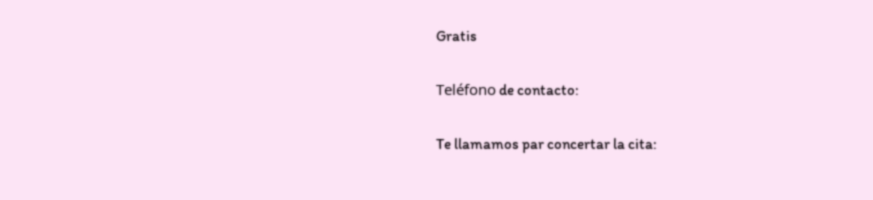Gratis

Teléfono de contacto:

Te llamamos par concertar la cita: